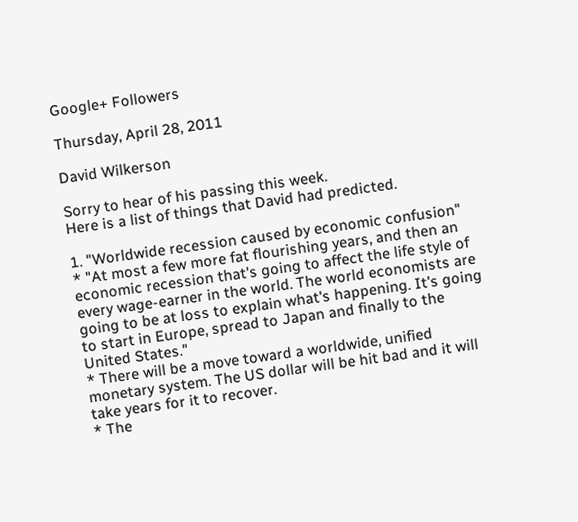Google+ Followers

Thursday, April 28, 2011

David Wilkerson

Sorry to hear of his passing this week.
Here is a list of things that David had predicted.

1. "Worldwide recession caused by economic confusion"
* "At most a few more fat flourishing years, and then an economic recession that's going to affect the life style of every wage-earner in the world. The world economists are going to be at loss to explain what's happening. It's going to start in Europe, spread to Japan and finally to the United States."
* There will be a move toward a worldwide, unified monetary system. The US dollar will be hit bad and it will take years for it to recover.
* The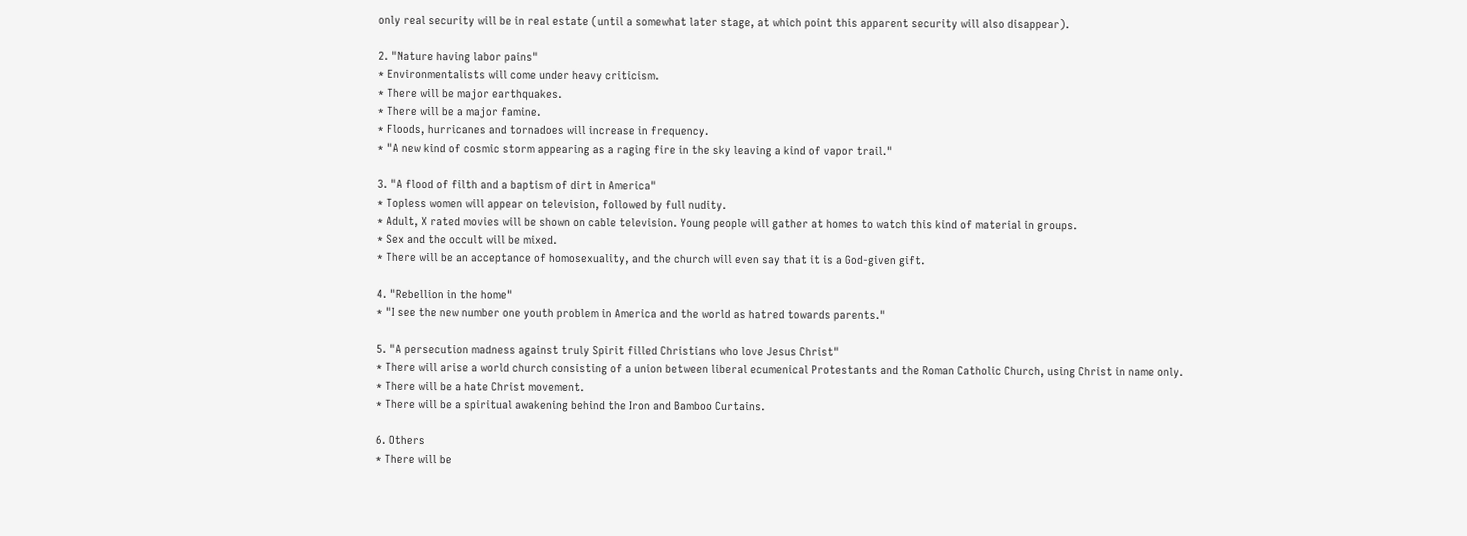only real security will be in real estate (until a somewhat later stage, at which point this apparent security will also disappear).

2. "Nature having labor pains"
* Environmentalists will come under heavy criticism.
* There will be major earthquakes.
* There will be a major famine.
* Floods, hurricanes and tornadoes will increase in frequency.
* "A new kind of cosmic storm appearing as a raging fire in the sky leaving a kind of vapor trail."

3. "A flood of filth and a baptism of dirt in America"
* Topless women will appear on television, followed by full nudity.
* Adult, X rated movies will be shown on cable television. Young people will gather at homes to watch this kind of material in groups.
* Sex and the occult will be mixed.
* There will be an acceptance of homosexuality, and the church will even say that it is a God-given gift.

4. "Rebellion in the home"
* "I see the new number one youth problem in America and the world as hatred towards parents."

5. "A persecution madness against truly Spirit filled Christians who love Jesus Christ"
* There will arise a world church consisting of a union between liberal ecumenical Protestants and the Roman Catholic Church, using Christ in name only.
* There will be a hate Christ movement.
* There will be a spiritual awakening behind the Iron and Bamboo Curtains.

6. Others
* There will be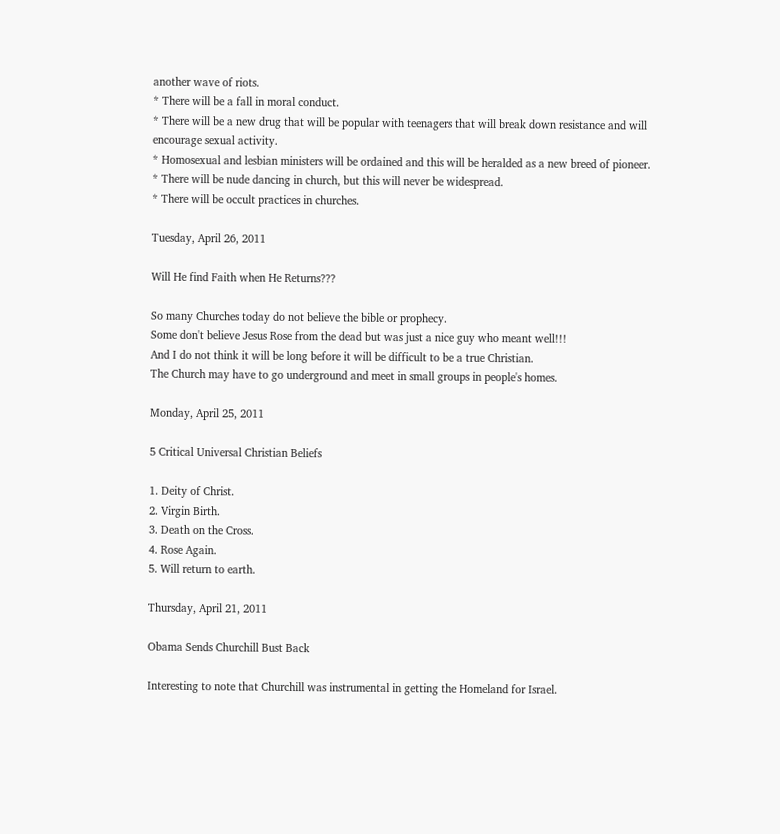another wave of riots.
* There will be a fall in moral conduct.
* There will be a new drug that will be popular with teenagers that will break down resistance and will encourage sexual activity.
* Homosexual and lesbian ministers will be ordained and this will be heralded as a new breed of pioneer.
* There will be nude dancing in church, but this will never be widespread.
* There will be occult practices in churches.

Tuesday, April 26, 2011

Will He find Faith when He Returns???

So many Churches today do not believe the bible or prophecy.
Some don't believe Jesus Rose from the dead but was just a nice guy who meant well!!!
And I do not think it will be long before it will be difficult to be a true Christian.
The Church may have to go underground and meet in small groups in people's homes.

Monday, April 25, 2011

5 Critical Universal Christian Beliefs

1. Deity of Christ.
2. Virgin Birth.
3. Death on the Cross.
4. Rose Again.
5. Will return to earth.

Thursday, April 21, 2011

Obama Sends Churchill Bust Back

Interesting to note that Churchill was instrumental in getting the Homeland for Israel.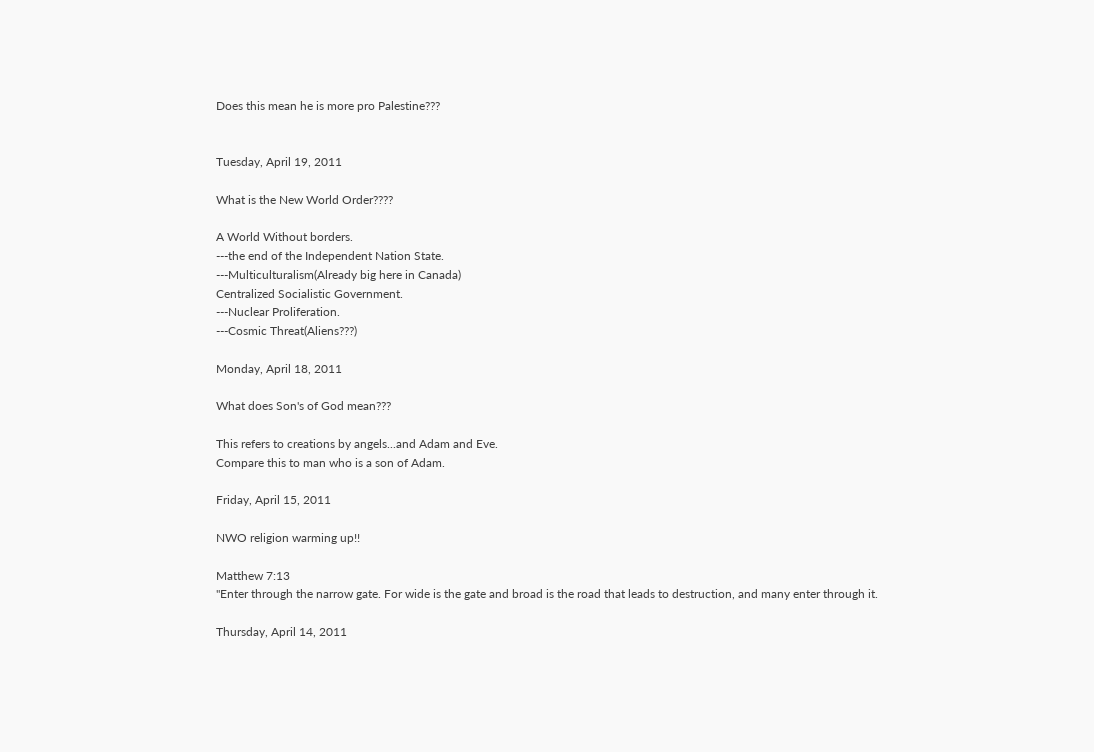Does this mean he is more pro Palestine???


Tuesday, April 19, 2011

What is the New World Order????

A World Without borders.
---the end of the Independent Nation State.
---Multiculturalism(Already big here in Canada)
Centralized Socialistic Government.
---Nuclear Proliferation.
---Cosmic Threat(Aliens???)

Monday, April 18, 2011

What does Son's of God mean???

This refers to creations by angels...and Adam and Eve.
Compare this to man who is a son of Adam.

Friday, April 15, 2011

NWO religion warming up!!

Matthew 7:13
"Enter through the narrow gate. For wide is the gate and broad is the road that leads to destruction, and many enter through it.

Thursday, April 14, 2011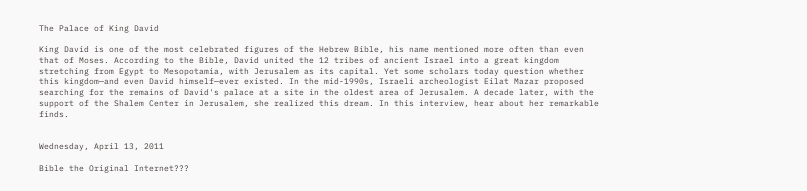The Palace of King David

King David is one of the most celebrated figures of the Hebrew Bible, his name mentioned more often than even that of Moses. According to the Bible, David united the 12 tribes of ancient Israel into a great kingdom stretching from Egypt to Mesopotamia, with Jerusalem as its capital. Yet some scholars today question whether this kingdom—and even David himself—ever existed. In the mid-1990s, Israeli archeologist Eilat Mazar proposed searching for the remains of David's palace at a site in the oldest area of Jerusalem. A decade later, with the support of the Shalem Center in Jerusalem, she realized this dream. In this interview, hear about her remarkable finds.


Wednesday, April 13, 2011

Bible the Original Internet???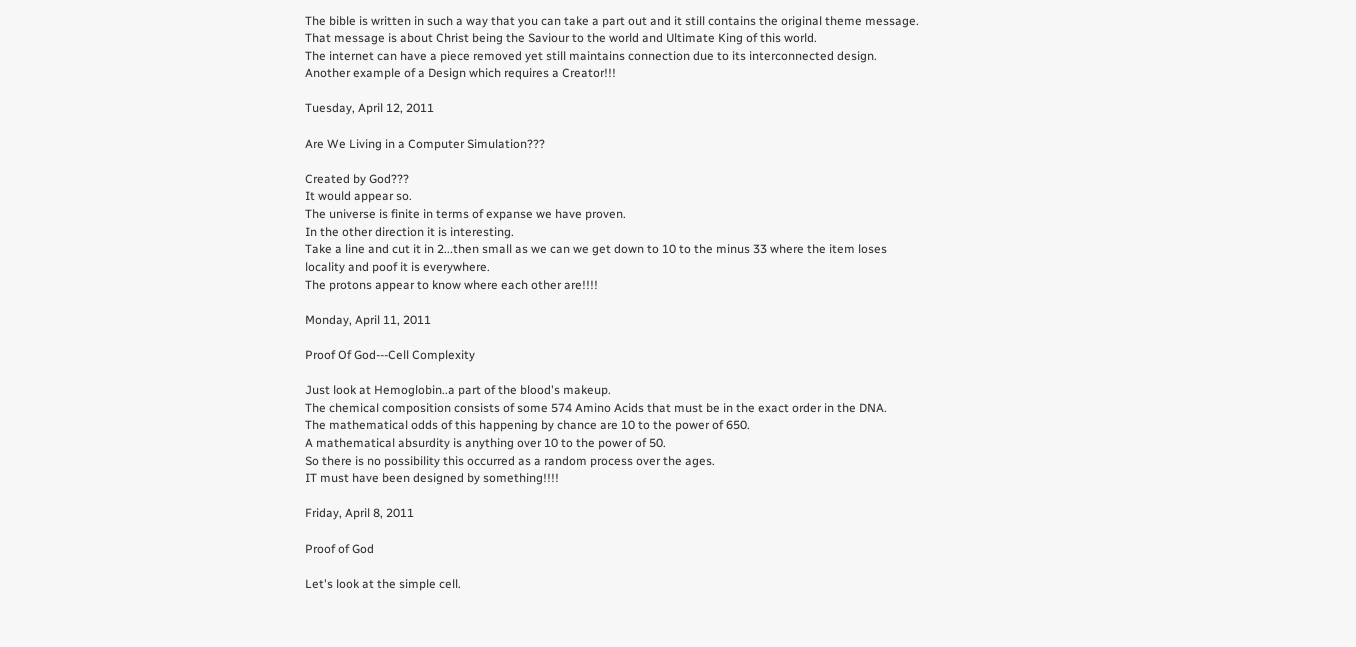The bible is written in such a way that you can take a part out and it still contains the original theme message.
That message is about Christ being the Saviour to the world and Ultimate King of this world.
The internet can have a piece removed yet still maintains connection due to its interconnected design.
Another example of a Design which requires a Creator!!!

Tuesday, April 12, 2011

Are We Living in a Computer Simulation???

Created by God???
It would appear so.
The universe is finite in terms of expanse we have proven.
In the other direction it is interesting.
Take a line and cut it in 2...then small as we can we get down to 10 to the minus 33 where the item loses locality and poof it is everywhere.
The protons appear to know where each other are!!!!

Monday, April 11, 2011

Proof Of God---Cell Complexity

Just look at Hemoglobin..a part of the blood's makeup.
The chemical composition consists of some 574 Amino Acids that must be in the exact order in the DNA.
The mathematical odds of this happening by chance are 10 to the power of 650.
A mathematical absurdity is anything over 10 to the power of 50.
So there is no possibility this occurred as a random process over the ages.
IT must have been designed by something!!!!

Friday, April 8, 2011

Proof of God

Let's look at the simple cell.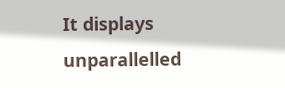It displays unparallelled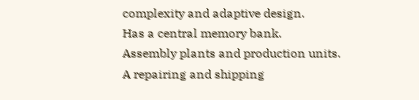complexity and adaptive design.
Has a central memory bank.
Assembly plants and production units.
A repairing and shipping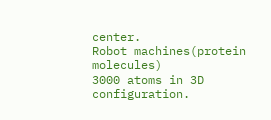center.
Robot machines(protein molecules)
3000 atoms in 3D configuration.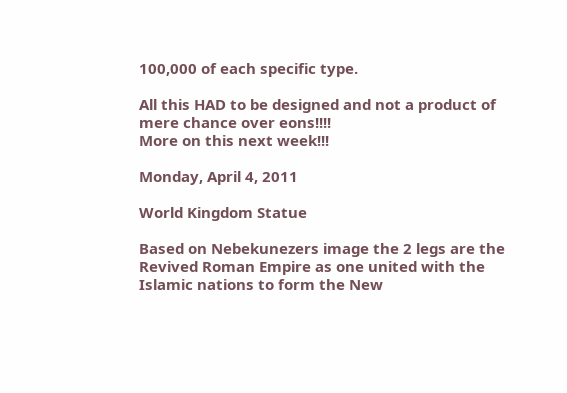100,000 of each specific type.

All this HAD to be designed and not a product of mere chance over eons!!!!
More on this next week!!!

Monday, April 4, 2011

World Kingdom Statue

Based on Nebekunezers image the 2 legs are the Revived Roman Empire as one united with the Islamic nations to form the New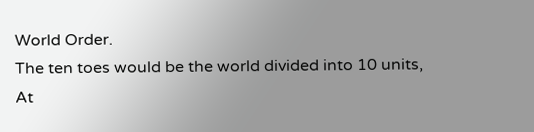World Order.
The ten toes would be the world divided into 10 units,
At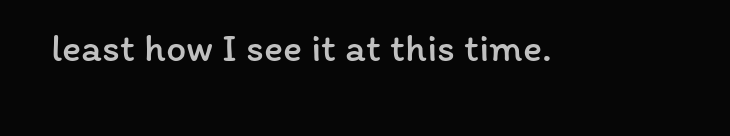least how I see it at this time.